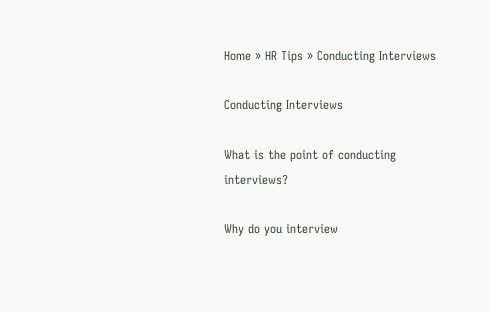Home » HR Tips » Conducting Interviews

Conducting Interviews

What is the point of conducting interviews?

Why do you interview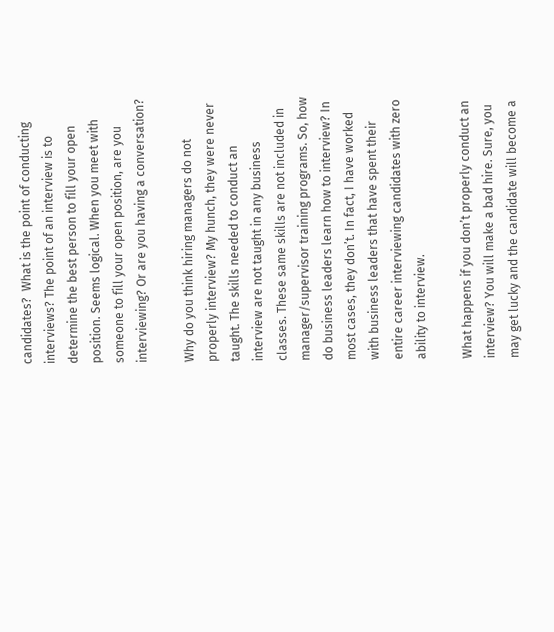candidates?  What is the point of conducting interviews? The point of an interview is to determine the best person to fill your open position. Seems logical. When you meet with someone to fill your open position, are you interviewing? Or are you having a conversation?

Why do you think hiring managers do not properly interview? My hunch, they were never taught. The skills needed to conduct an interview are not taught in any business classes. These same skills are not included in manager/supervisor training programs. So, how do business leaders learn how to interview? In most cases, they don’t. In fact, I have worked with business leaders that have spent their entire career interviewing candidates with zero ability to interview.

What happens if you don’t properly conduct an interview? You will make a bad hire. Sure, you may get lucky and the candidate will become a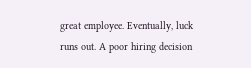great employee. Eventually, luck runs out. A poor hiring decision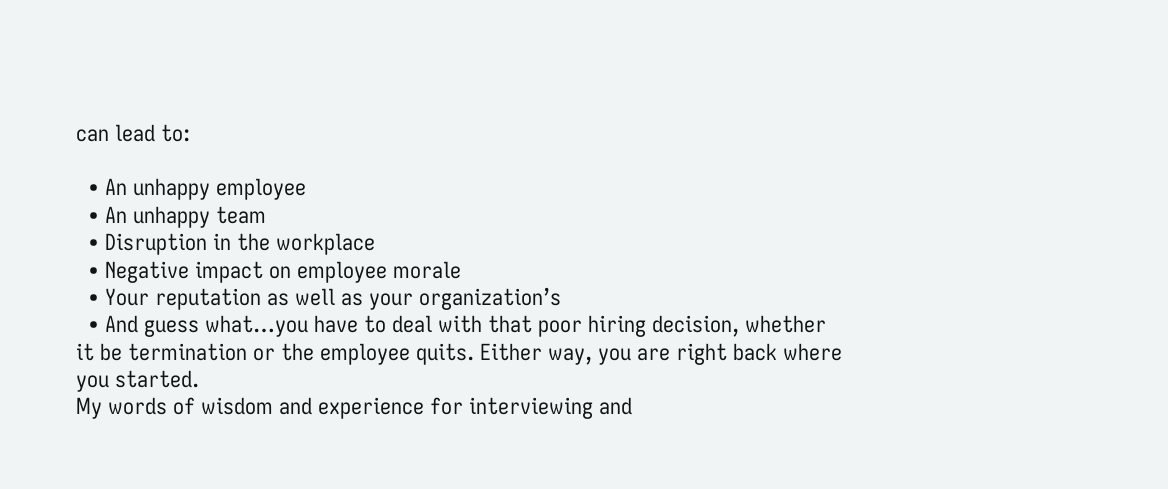can lead to:

  • An unhappy employee
  • An unhappy team
  • Disruption in the workplace
  • Negative impact on employee morale
  • Your reputation as well as your organization’s
  • And guess what…you have to deal with that poor hiring decision, whether it be termination or the employee quits. Either way, you are right back where you started.
My words of wisdom and experience for interviewing and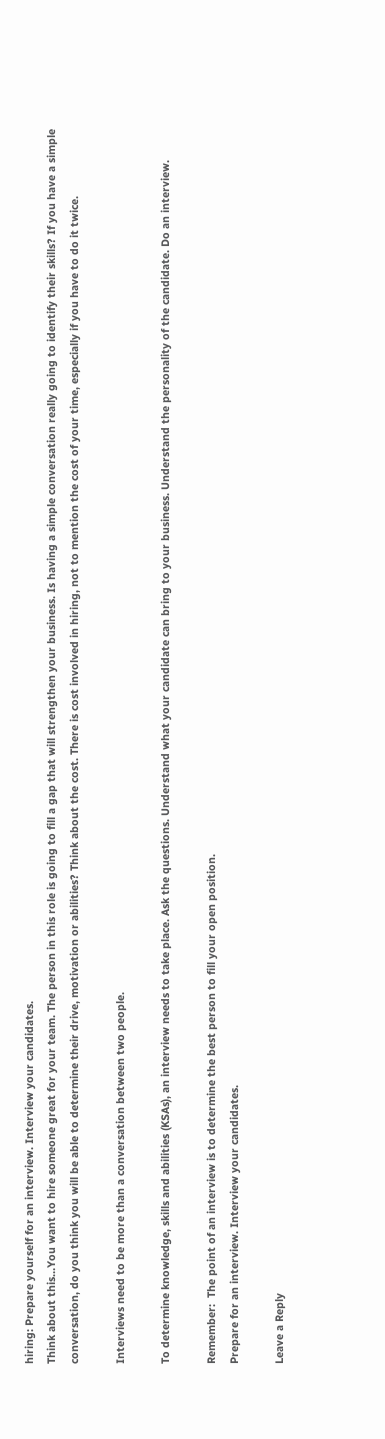hiring: Prepare yourself for an interview. Interview your candidates.
Think about this…You want to hire someone great for your team. The person in this role is going to fill a gap that will strengthen your business. Is having a simple conversation really going to identify their skills? If you have a simple conversation, do you think you will be able to determine their drive, motivation or abilities? Think about the cost. There is cost involved in hiring, not to mention the cost of your time, especially if you have to do it twice.

Interviews need to be more than a conversation between two people.

To determine knowledge, skills and abilities (KSAs), an interview needs to take place. Ask the questions. Understand what your candidate can bring to your business. Understand the personality of the candidate. Do an interview.

Remember:  The point of an interview is to determine the best person to fill your open position.
Prepare for an interview. Interview your candidates.

Leave a Reply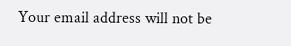Your email address will not be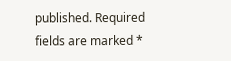published. Required fields are marked *